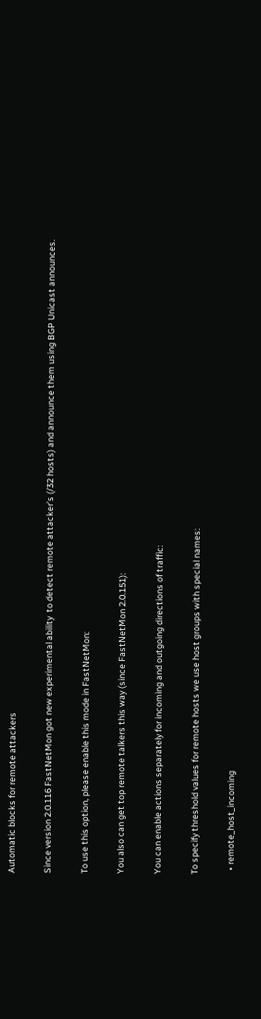Automatic blocks for remote attackers

Since version 2.0.116 FastNetMon got new experimental ability  to detect remote attacker’s (/32 hosts) and announce them using BGP Unicast announces.

To use this option, please enable this mode in FastNetMon:

You also can get top remote talkers this way (since FastNetMon 2.0.151):

You can enable actions separately for incoming and outgoing directions of traffic:

To specify threshold values for remote hosts we use host groups with special names:

  • remote_host_incoming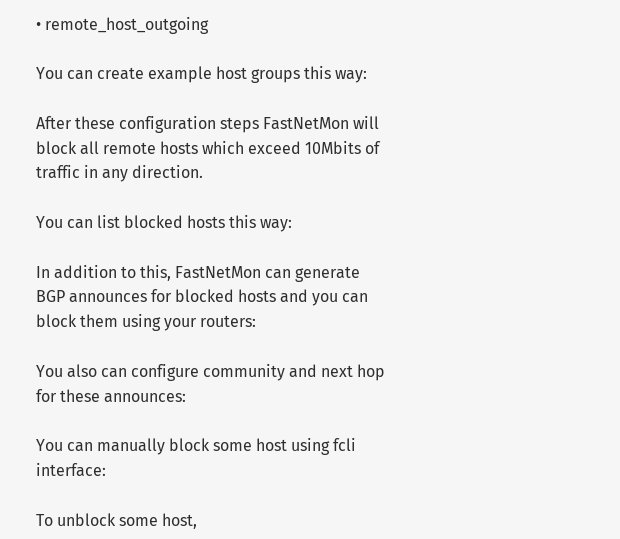• remote_host_outgoing

You can create example host groups this way:

After these configuration steps FastNetMon will block all remote hosts which exceed 10Mbits of traffic in any direction.

You can list blocked hosts this way:

In addition to this, FastNetMon can generate BGP announces for blocked hosts and you can block them using your routers:

You also can configure community and next hop for these announces:

You can manually block some host using fcli interface:

To unblock some host,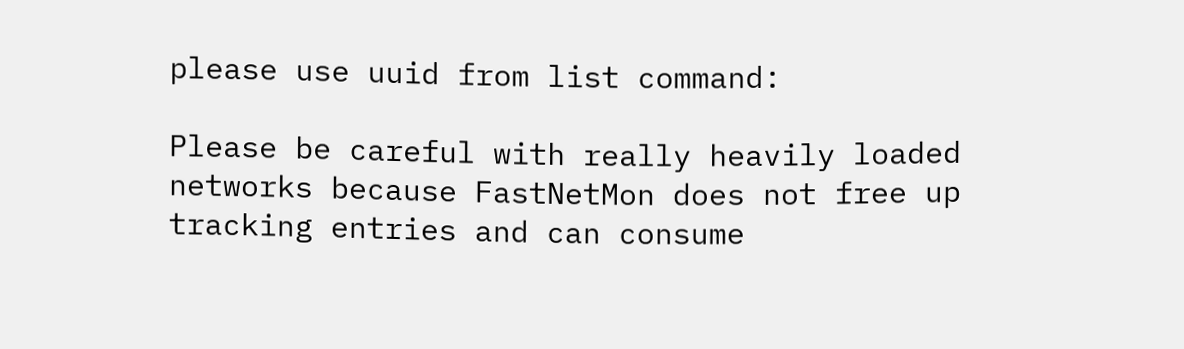please use uuid from list command:

Please be careful with really heavily loaded networks because FastNetMon does not free up tracking entries and can consume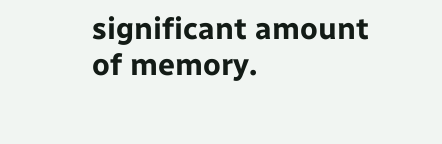significant amount of memory.